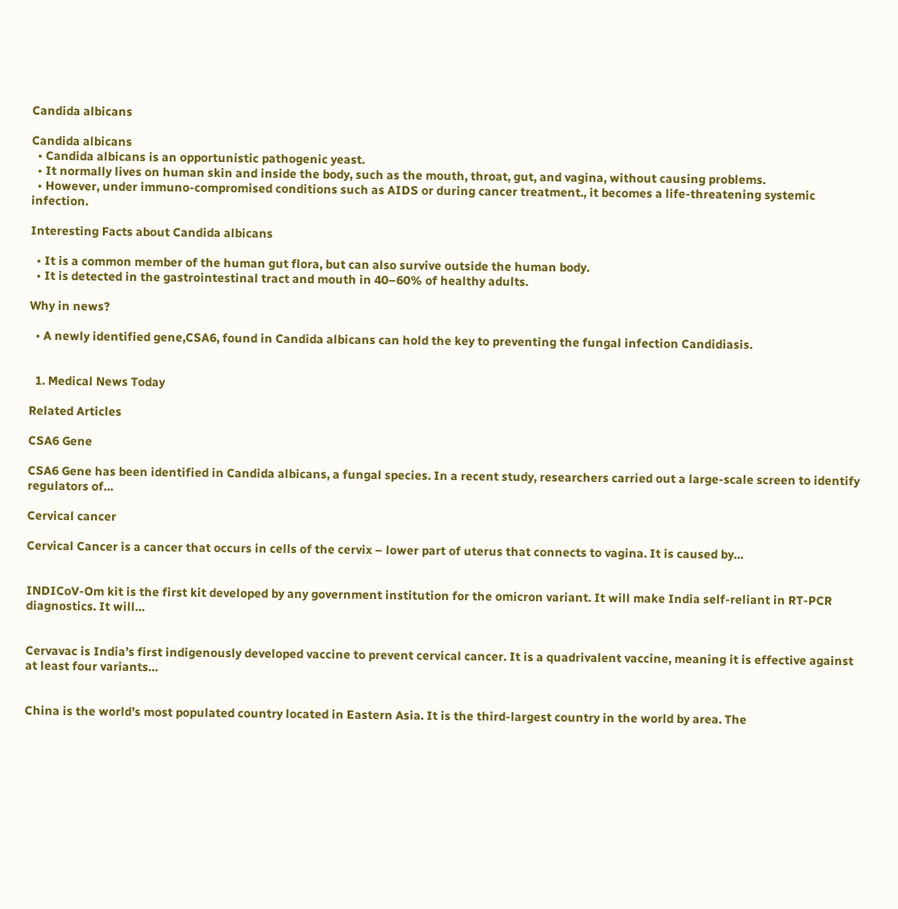Candida albicans

Candida albicans
  • Candida albicans is an opportunistic pathogenic yeast.
  • It normally lives on human skin and inside the body, such as the mouth, throat, gut, and vagina, without causing problems.
  • However, under immuno-compromised conditions such as AIDS or during cancer treatment., it becomes a life-threatening systemic infection.

Interesting Facts about Candida albicans

  • It is a common member of the human gut flora, but can also survive outside the human body.
  • It is detected in the gastrointestinal tract and mouth in 40–60% of healthy adults.

Why in news?

  • A newly identified gene,CSA6, found in Candida albicans can hold the key to preventing the fungal infection Candidiasis.


  1. Medical News Today

Related Articles

CSA6 Gene

CSA6 Gene has been identified in Candida albicans, a fungal species. In a recent study, researchers carried out a large-scale screen to identify regulators of…

Cervical cancer

Cervical Cancer is a cancer that occurs in cells of the cervix – lower part of uterus that connects to vagina. It is caused by…


INDICoV-Om kit is the first kit developed by any government institution for the omicron variant. It will make India self-reliant in RT-PCR diagnostics. It will…


Cervavac is India’s first indigenously developed vaccine to prevent cervical cancer. It is a quadrivalent vaccine, meaning it is effective against at least four variants…


China is the world’s most populated country located in Eastern Asia. It is the third-largest country in the world by area. The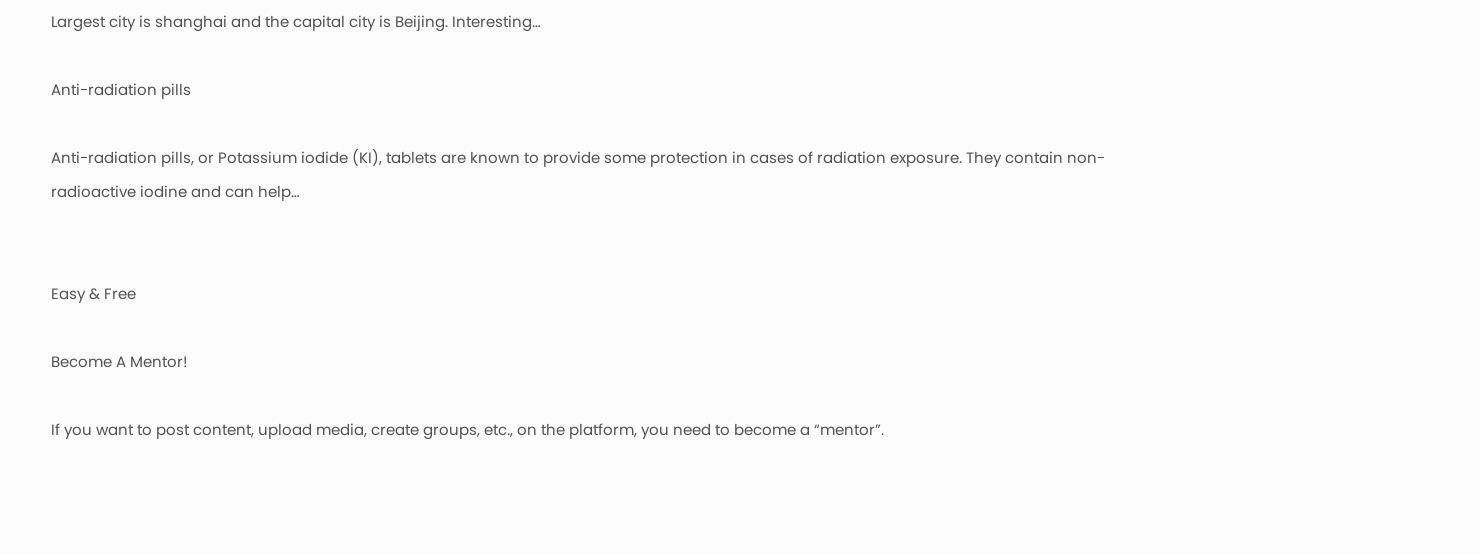Largest city is shanghai and the capital city is Beijing. Interesting…

Anti-radiation pills

Anti-radiation pills, or Potassium iodide (KI), tablets are known to provide some protection in cases of radiation exposure. They contain non-radioactive iodine and can help…


Easy & Free

Become A Mentor!

If you want to post content, upload media, create groups, etc., on the platform, you need to become a “mentor”.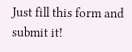Just fill this form and submit it!